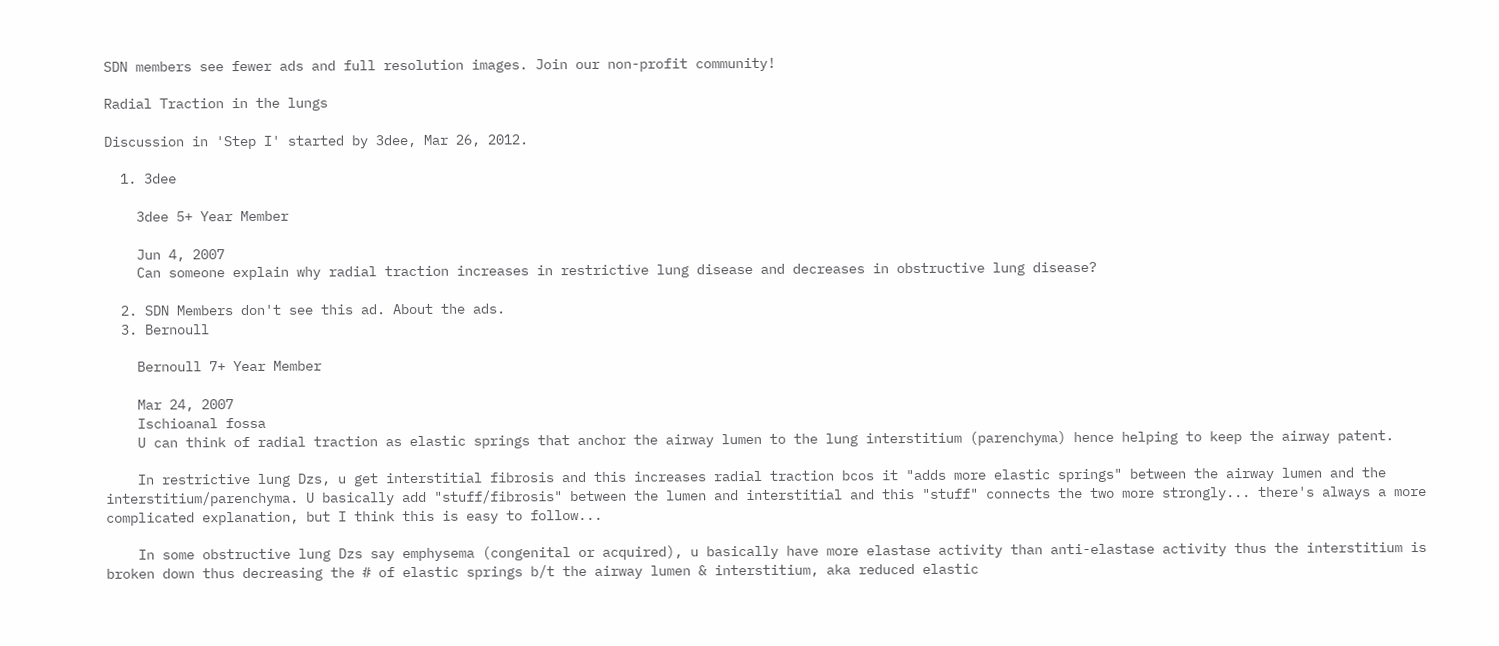SDN members see fewer ads and full resolution images. Join our non-profit community!

Radial Traction in the lungs

Discussion in 'Step I' started by 3dee, Mar 26, 2012.

  1. 3dee

    3dee 5+ Year Member

    Jun 4, 2007
    Can someone explain why radial traction increases in restrictive lung disease and decreases in obstructive lung disease?

  2. SDN Members don't see this ad. About the ads.
  3. Bernoull

    Bernoull 7+ Year Member

    Mar 24, 2007
    Ischioanal fossa
    U can think of radial traction as elastic springs that anchor the airway lumen to the lung interstitium (parenchyma) hence helping to keep the airway patent.

    In restrictive lung Dzs, u get interstitial fibrosis and this increases radial traction bcos it "adds more elastic springs" between the airway lumen and the interstitium/parenchyma. U basically add "stuff/fibrosis" between the lumen and interstitial and this "stuff" connects the two more strongly... there's always a more complicated explanation, but I think this is easy to follow...

    In some obstructive lung Dzs say emphysema (congenital or acquired), u basically have more elastase activity than anti-elastase activity thus the interstitium is broken down thus decreasing the # of elastic springs b/t the airway lumen & interstitium, aka reduced elastic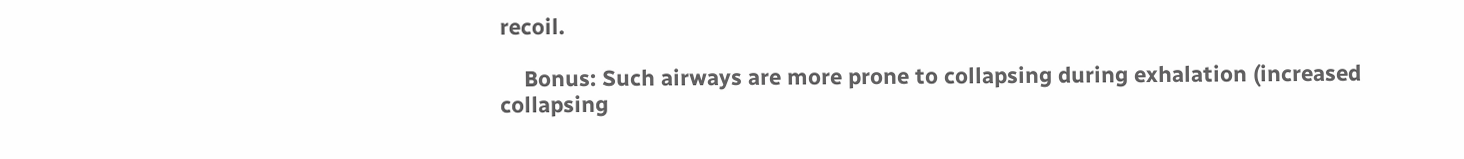recoil.

    Bonus: Such airways are more prone to collapsing during exhalation (increased collapsing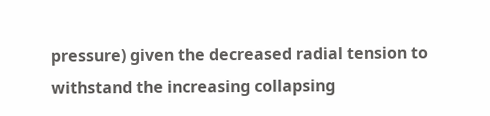pressure) given the decreased radial tension to withstand the increasing collapsing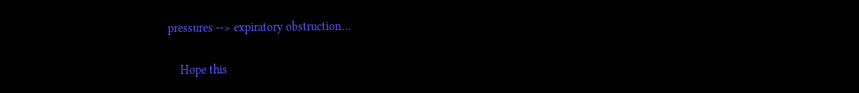pressures --> expiratory obstruction...

    Hope this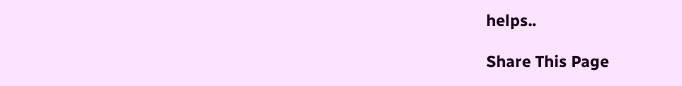helps..

Share This Page